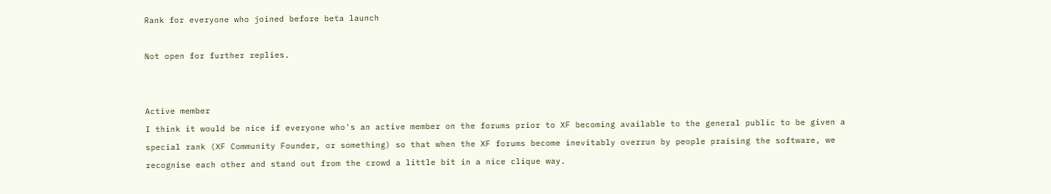Rank for everyone who joined before beta launch

Not open for further replies.


Active member
I think it would be nice if everyone who's an active member on the forums prior to XF becoming available to the general public to be given a special rank (XF Community Founder, or something) so that when the XF forums become inevitably overrun by people praising the software, we recognise each other and stand out from the crowd a little bit in a nice clique way.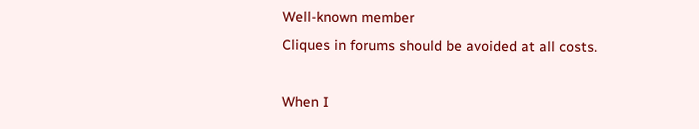Well-known member
Cliques in forums should be avoided at all costs.

When I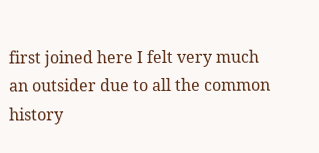first joined here I felt very much an outsider due to all the common history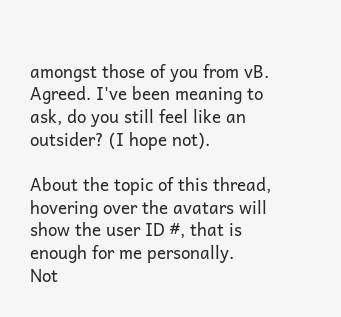amongst those of you from vB.
Agreed. I've been meaning to ask, do you still feel like an outsider? (I hope not).

About the topic of this thread, hovering over the avatars will show the user ID #, that is enough for me personally.
Not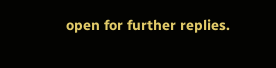open for further replies.